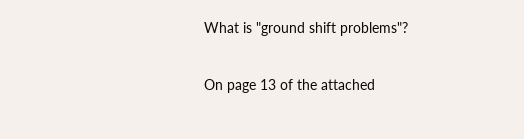What is "ground shift problems"?

On page 13 of the attached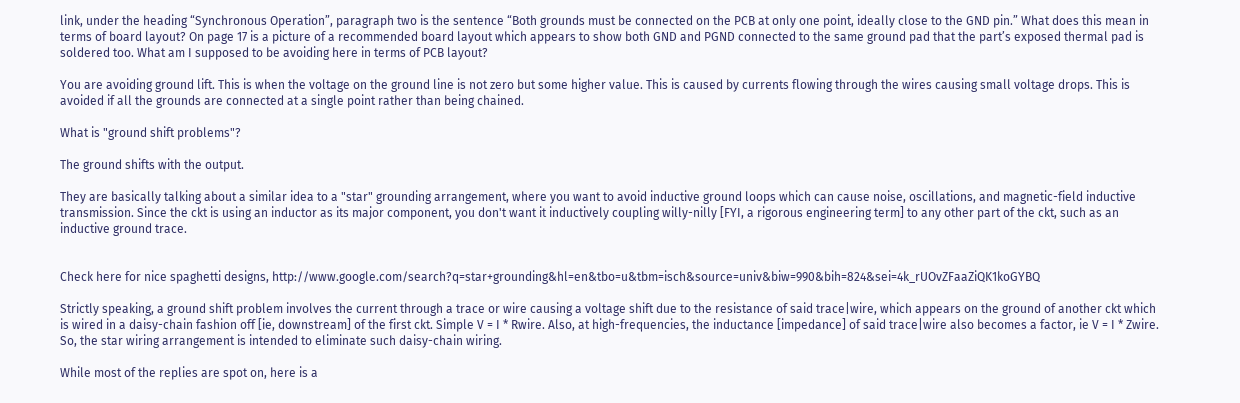link, under the heading “Synchronous Operation”, paragraph two is the sentence “Both grounds must be connected on the PCB at only one point, ideally close to the GND pin.” What does this mean in terms of board layout? On page 17 is a picture of a recommended board layout which appears to show both GND and PGND connected to the same ground pad that the part’s exposed thermal pad is soldered too. What am I supposed to be avoiding here in terms of PCB layout?

You are avoiding ground lift. This is when the voltage on the ground line is not zero but some higher value. This is caused by currents flowing through the wires causing small voltage drops. This is avoided if all the grounds are connected at a single point rather than being chained.

What is "ground shift problems"?

The ground shifts with the output.

They are basically talking about a similar idea to a "star" grounding arrangement, where you want to avoid inductive ground loops which can cause noise, oscillations, and magnetic-field inductive transmission. Since the ckt is using an inductor as its major component, you don't want it inductively coupling willy-nilly [FYI, a rigorous engineering term] to any other part of the ckt, such as an inductive ground trace.


Check here for nice spaghetti designs, http://www.google.com/search?q=star+grounding&hl=en&tbo=u&tbm=isch&source=univ&biw=990&bih=824&sei=4k_rUOvZFaaZiQK1koGYBQ

Strictly speaking, a ground shift problem involves the current through a trace or wire causing a voltage shift due to the resistance of said trace|wire, which appears on the ground of another ckt which is wired in a daisy-chain fashion off [ie, downstream] of the first ckt. Simple V = I * Rwire. Also, at high-frequencies, the inductance [impedance] of said trace|wire also becomes a factor, ie V = I * Zwire. So, the star wiring arrangement is intended to eliminate such daisy-chain wiring.

While most of the replies are spot on, here is a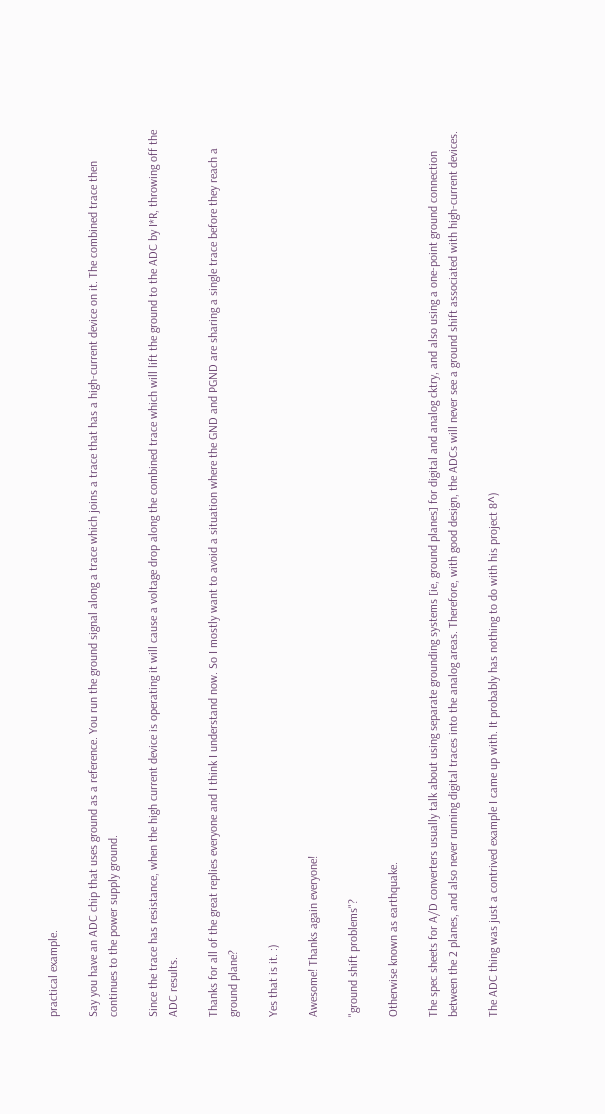practical example.

Say you have an ADC chip that uses ground as a reference. You run the ground signal along a trace which joins a trace that has a high-current device on it. The combined trace then continues to the power supply ground.

Since the trace has resistance, when the high current device is operating it will cause a voltage drop along the combined trace which will lift the ground to the ADC by I*R, throwing off the ADC results.

Thanks for all of the great replies everyone and I think I understand now. So I mostly want to avoid a situation where the GND and PGND are sharing a single trace before they reach a ground plane?

Yes that is it. :)

Awesome! Thanks again everyone!

"ground shift problems"?

Otherwise known as earthquake.

The spec sheets for A/D converters usually talk about using separate grounding systems [ie, ground planes] for digital and analog cktry, and also using a one-point ground connection between the 2 planes, and also never running digital traces into the analog areas. Therefore, with good design, the ADCs will never see a ground shift associated with high-current devices.

The ADC thing was just a contrived example I came up with. It probably has nothing to do with his project 8^)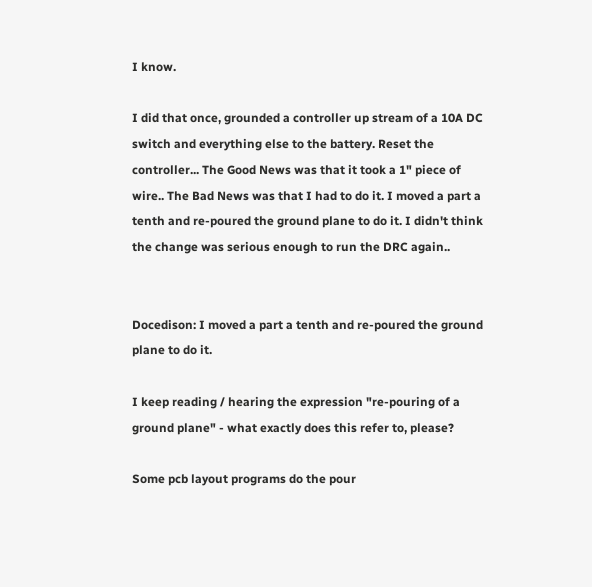I know.

I did that once, grounded a controller up stream of a 10A DC switch and everything else to the battery. Reset the controller... The Good News was that it took a 1" piece of wire.. The Bad News was that I had to do it. I moved a part a tenth and re-poured the ground plane to do it. I didn't think the change was serious enough to run the DRC again..


Docedison: I moved a part a tenth and re-poured the ground plane to do it.

I keep reading / hearing the expression "re-pouring of a ground plane" - what exactly does this refer to, please?

Some pcb layout programs do the pour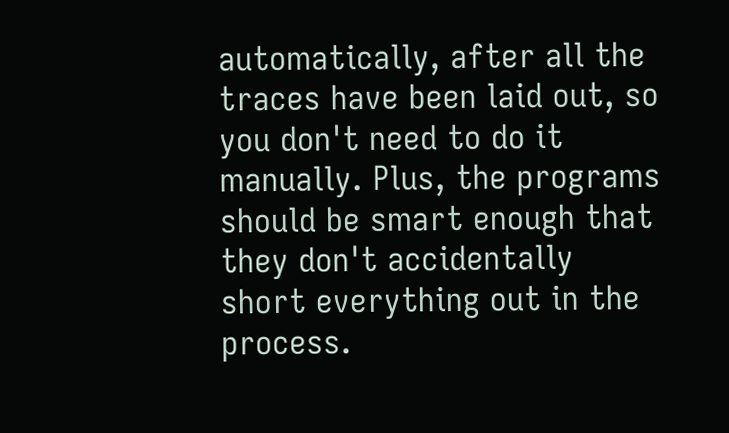automatically, after all the traces have been laid out, so you don't need to do it manually. Plus, the programs should be smart enough that they don't accidentally short everything out in the process.